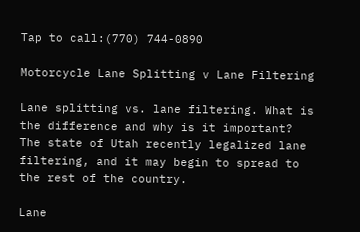Tap to call:(770) 744-0890

Motorcycle Lane Splitting v Lane Filtering

Lane splitting vs. lane filtering. What is the difference and why is it important? The state of Utah recently legalized lane filtering, and it may begin to spread to the rest of the country.

Lane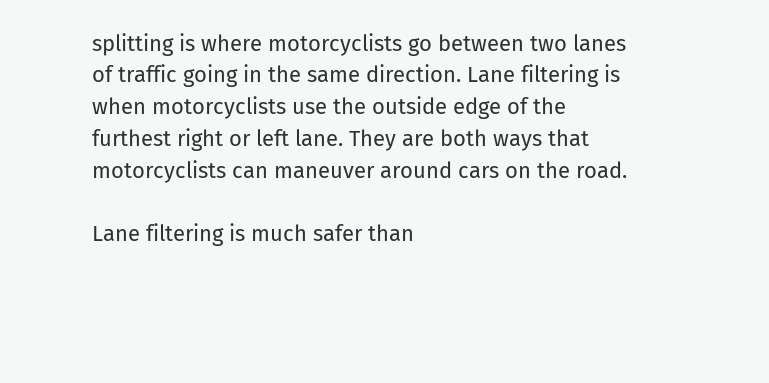splitting is where motorcyclists go between two lanes of traffic going in the same direction. Lane filtering is when motorcyclists use the outside edge of the furthest right or left lane. They are both ways that motorcyclists can maneuver around cars on the road.

Lane filtering is much safer than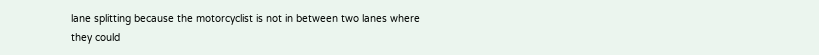lane splitting because the motorcyclist is not in between two lanes where they could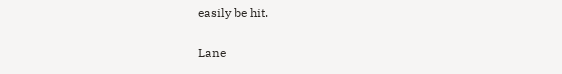easily be hit.

Lane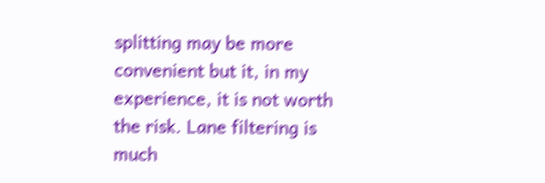splitting may be more convenient but it, in my experience, it is not worth the risk. Lane filtering is much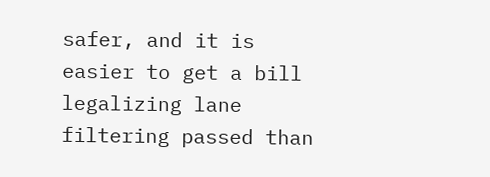safer, and it is easier to get a bill legalizing lane filtering passed than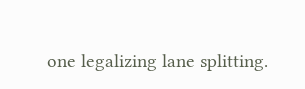one legalizing lane splitting.